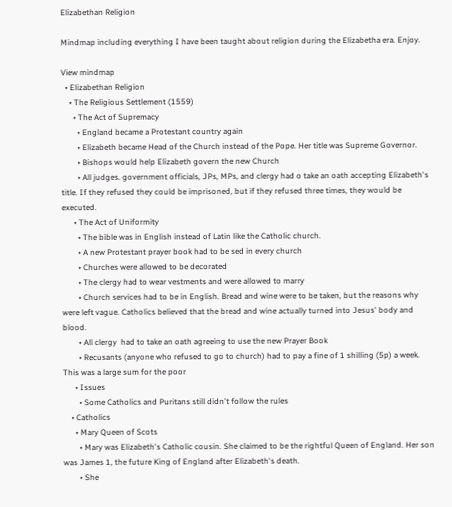Elizabethan Religion

Mindmap including everything I have been taught about religion during the Elizabetha era. Enjoy.

View mindmap
  • Elizabethan Religion
    • The Religious Settlement (1559)
      • The Act of Supremacy
        • England became a Protestant country again
        • Elizabeth became Head of the Church instead of the Pope. Her title was Supreme Governor.
        • Bishops would help Elizabeth govern the new Church
        • All judges. government officials, JPs, MPs, and clergy had o take an oath accepting Elizabeth's title. If they refused they could be imprisoned, but if they refused three times, they would be executed.
      • The Act of Uniformity
        • The bible was in English instead of Latin like the Catholic church.
        • A new Protestant prayer book had to be sed in every church
        • Churches were allowed to be decorated
        • The clergy had to wear vestments and were allowed to marry
        • Church services had to be in English. Bread and wine were to be taken, but the reasons why were left vague. Catholics believed that the bread and wine actually turned into Jesus' body and blood.
        • All clergy  had to take an oath agreeing to use the new Prayer Book
        • Recusants (anyone who refused to go to church) had to pay a fine of 1 shilling (5p) a week. This was a large sum for the poor
      • Issues
        • Some Catholics and Puritans still didn't follow the rules
    • Catholics
      • Mary Queen of Scots
        • Mary was Elizabeth's Catholic cousin. She claimed to be the rightful Queen of England. Her son was James 1, the future King of England after Elizabeth's death.
        • She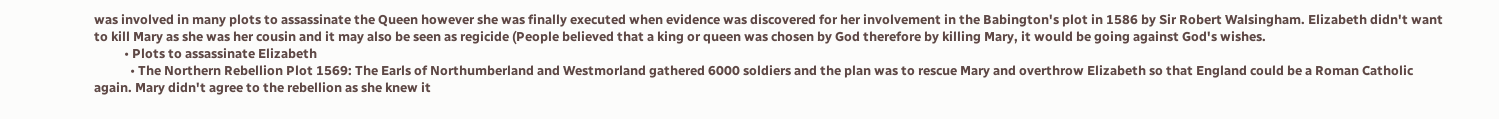was involved in many plots to assassinate the Queen however she was finally executed when evidence was discovered for her involvement in the Babington's plot in 1586 by Sir Robert Walsingham. Elizabeth didn't want to kill Mary as she was her cousin and it may also be seen as regicide (People believed that a king or queen was chosen by God therefore by killing Mary, it would be going against God's wishes.
          • Plots to assassinate Elizabeth
            • The Northern Rebellion Plot 1569: The Earls of Northumberland and Westmorland gathered 6000 soldiers and the plan was to rescue Mary and overthrow Elizabeth so that England could be a Roman Catholic again. Mary didn't agree to the rebellion as she knew it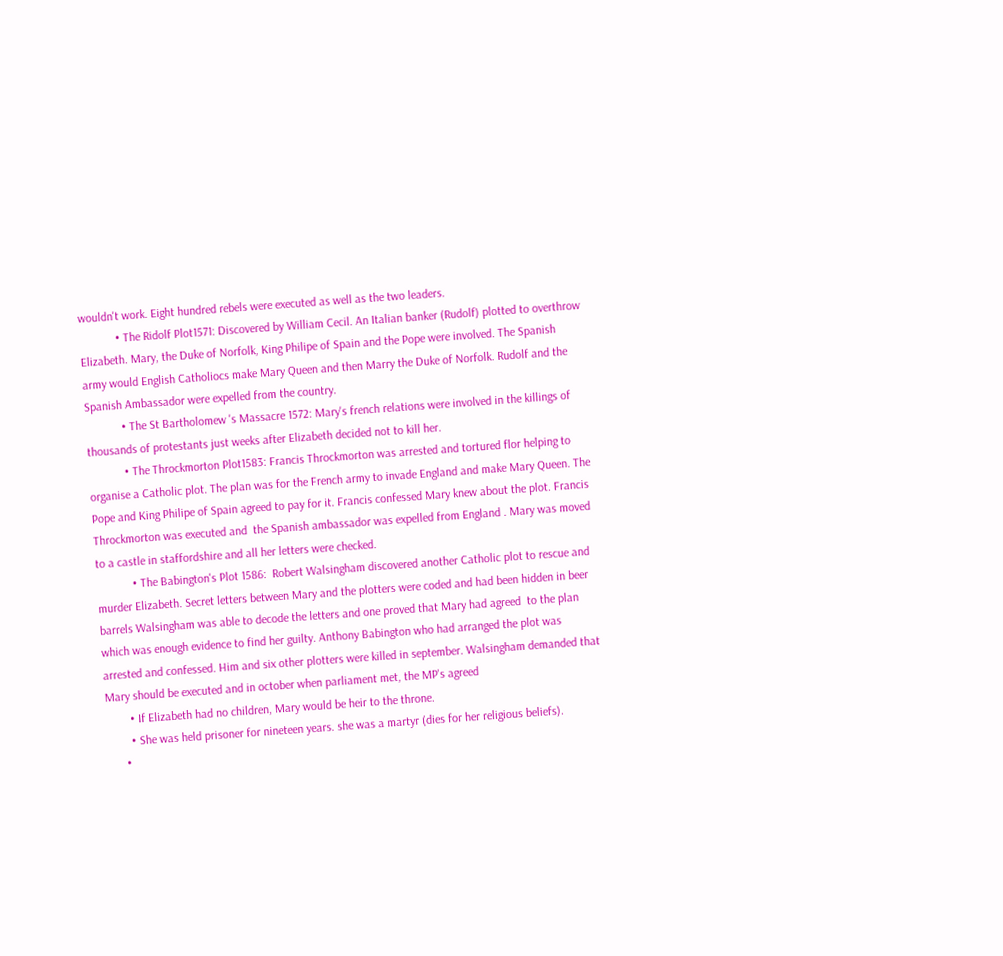wouldn't work. Eight hundred rebels were executed as well as the two leaders.
            • The Ridolf Plot1571: Discovered by William Cecil. An Italian banker (Rudolf) plotted to overthrow Elizabeth. Mary, the Duke of Norfolk, King Philipe of Spain and the Pope were involved. The Spanish army would English Catholiocs make Mary Queen and then Marry the Duke of Norfolk. Rudolf and the Spanish Ambassador were expelled from the country.
            • The St Bartholomew 's Massacre 1572: Mary's french relations were involved in the killings of thousands of protestants just weeks after Elizabeth decided not to kill her.
            • The Throckmorton Plot1583: Francis Throckmorton was arrested and tortured flor helping to organise a Catholic plot. The plan was for the French army to invade England and make Mary Queen. The Pope and King Philipe of Spain agreed to pay for it. Francis confessed Mary knew about the plot. Francis Throckmorton was executed and  the Spanish ambassador was expelled from England . Mary was moved to a castle in staffordshire and all her letters were checked.
            • The Babington's Plot 1586:  Robert Walsingham discovered another Catholic plot to rescue and murder Elizabeth. Secret letters between Mary and the plotters were coded and had been hidden in beer barrels Walsingham was able to decode the letters and one proved that Mary had agreed  to the plan which was enough evidence to find her guilty. Anthony Babington who had arranged the plot was arrested and confessed. Him and six other plotters were killed in september. Walsingham demanded that Mary should be executed and in october when parliament met, the MP's agreed
        • If Elizabeth had no children, Mary would be heir to the throne.
        • She was held prisoner for nineteen years. she was a martyr (dies for her religious beliefs).
      •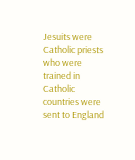Jesuits were Catholic priests who were trained in Catholic countries were sent to England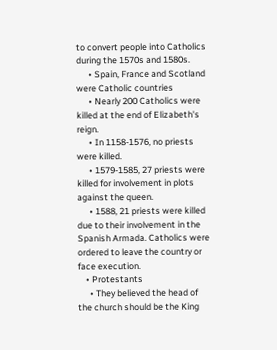to convert people into Catholics during the 1570s and 1580s.
      • Spain, France and Scotland were Catholic countries
      • Nearly 200 Catholics were killed at the end of Elizabeth's reign.
      • In 1158-1576, no priests were killed.
      • 1579-1585, 27 priests were killed for involvement in plots against the queen.
      • 1588, 21 priests were killed due to their involvement in the Spanish Armada. Catholics were ordered to leave the country or face execution.
    • Protestants
      • They believed the head of the church should be the King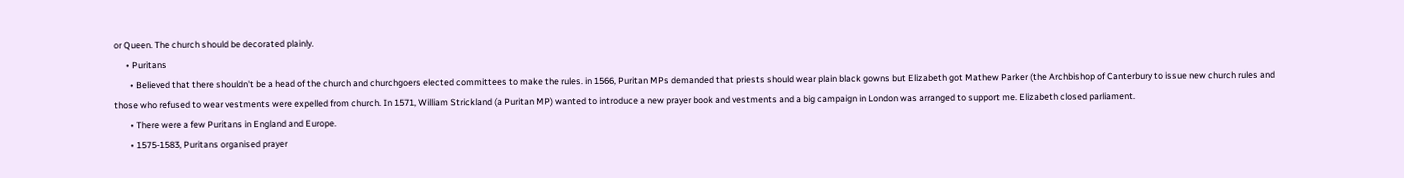or Queen. The church should be decorated plainly.
      • Puritans
        • Believed that there shouldn't be a head of the church and churchgoers elected committees to make the rules. in 1566, Puritan MPs demanded that priests should wear plain black gowns but Elizabeth got Mathew Parker (the Archbishop of Canterbury to issue new church rules and those who refused to wear vestments were expelled from church. In 1571, William Strickland (a Puritan MP) wanted to introduce a new prayer book and vestments and a big campaign in London was arranged to support me. Elizabeth closed parliament.
        • There were a few Puritans in England and Europe.
        • 1575-1583, Puritans organised prayer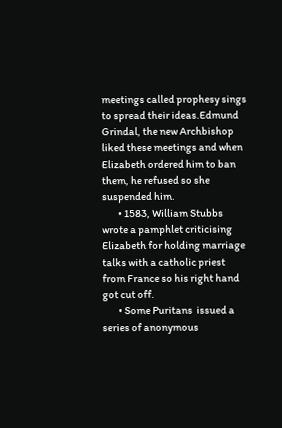meetings called prophesy sings to spread their ideas.Edmund Grindal, the new Archbishop liked these meetings and when Elizabeth ordered him to ban them, he refused so she suspended him.
        • 1583, William Stubbs wrote a pamphlet criticising Elizabeth for holding marriage talks with a catholic priest from France so his right hand got cut off.
        • Some Puritans  issued a series of anonymous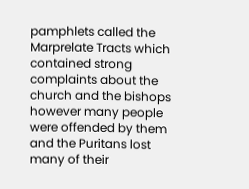pamphlets called the Marprelate Tracts which contained strong complaints about the church and the bishops however many people were offended by them and the Puritans lost many of their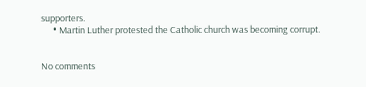supporters.
      • Martin Luther protested the Catholic church was becoming corrupt.


No comments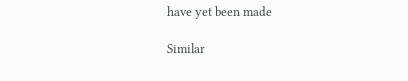have yet been made

Similar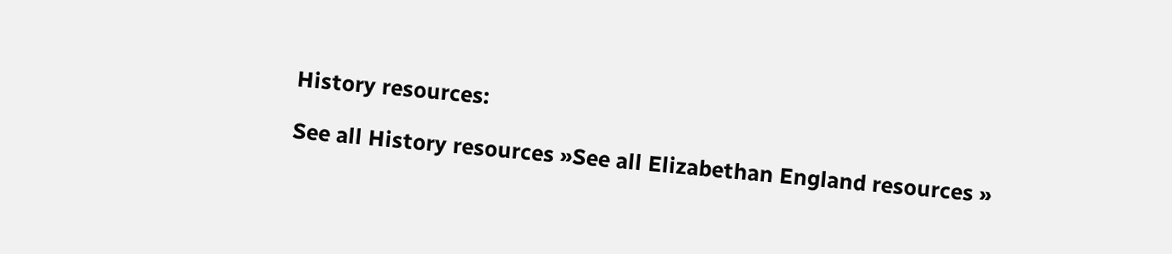History resources:

See all History resources »See all Elizabethan England resources »